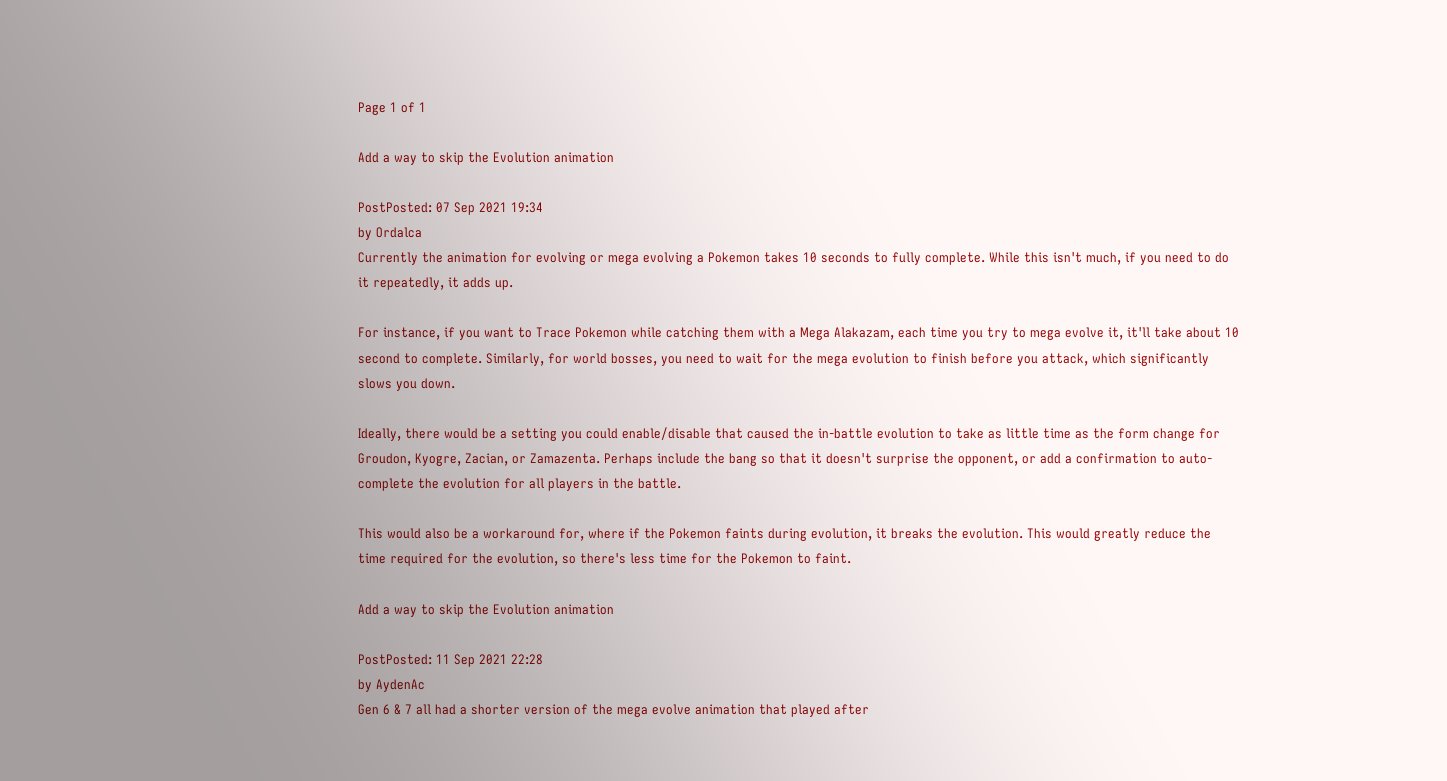Page 1 of 1

Add a way to skip the Evolution animation

PostPosted: 07 Sep 2021 19:34
by Ordalca
Currently the animation for evolving or mega evolving a Pokemon takes 10 seconds to fully complete. While this isn't much, if you need to do it repeatedly, it adds up.

For instance, if you want to Trace Pokemon while catching them with a Mega Alakazam, each time you try to mega evolve it, it'll take about 10 second to complete. Similarly, for world bosses, you need to wait for the mega evolution to finish before you attack, which significantly slows you down.

Ideally, there would be a setting you could enable/disable that caused the in-battle evolution to take as little time as the form change for Groudon, Kyogre, Zacian, or Zamazenta. Perhaps include the bang so that it doesn't surprise the opponent, or add a confirmation to auto-complete the evolution for all players in the battle.

This would also be a workaround for, where if the Pokemon faints during evolution, it breaks the evolution. This would greatly reduce the time required for the evolution, so there's less time for the Pokemon to faint.

Add a way to skip the Evolution animation

PostPosted: 11 Sep 2021 22:28
by AydenAc
Gen 6 & 7 all had a shorter version of the mega evolve animation that played after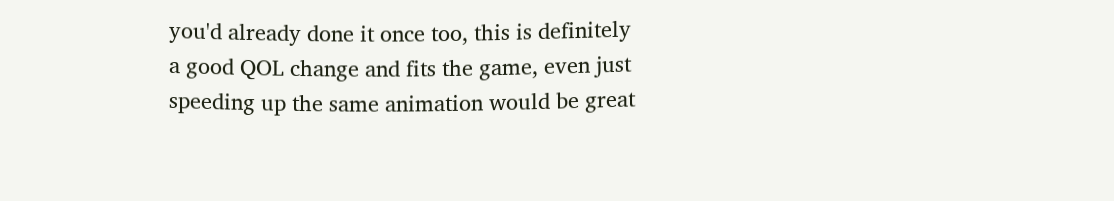you'd already done it once too, this is definitely a good QOL change and fits the game, even just speeding up the same animation would be great